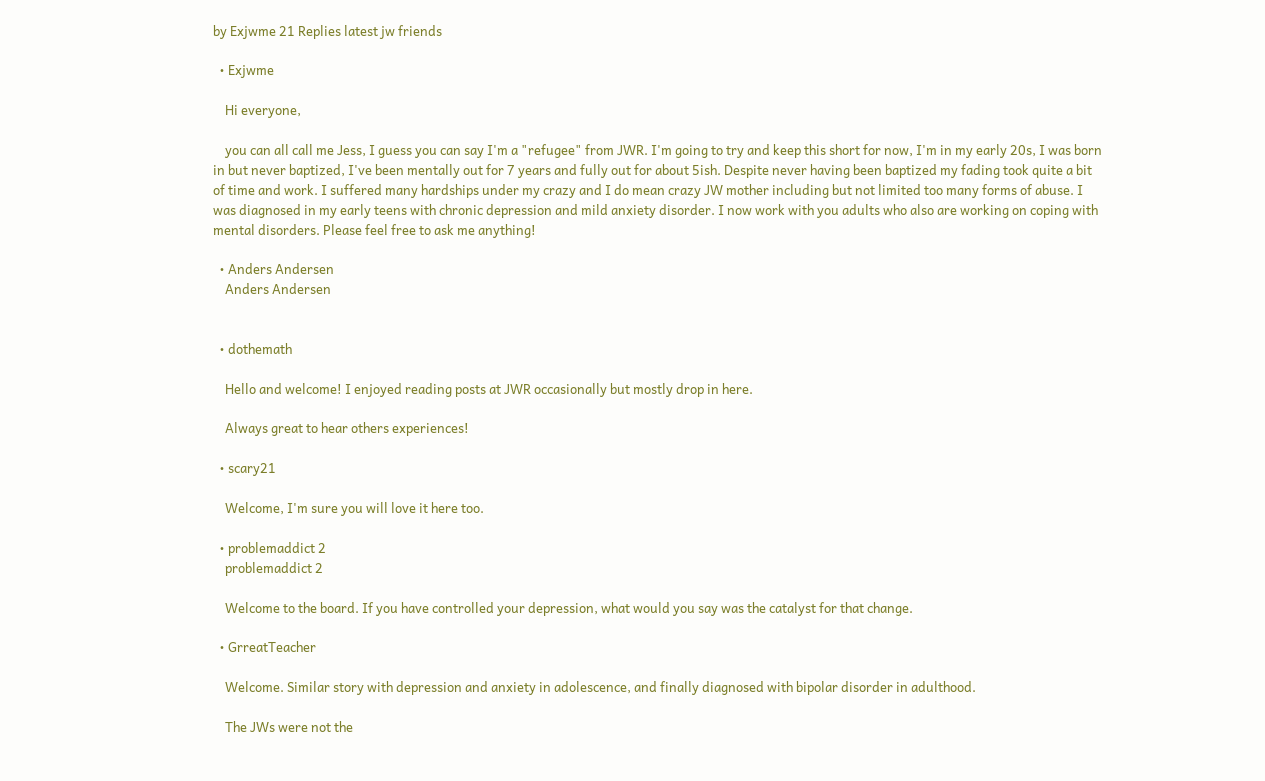by Exjwme 21 Replies latest jw friends

  • Exjwme

    Hi everyone,

    you can all call me Jess, I guess you can say I'm a "refugee" from JWR. I'm going to try and keep this short for now, I'm in my early 20s, I was born in but never baptized, I've been mentally out for 7 years and fully out for about 5ish. Despite never having been baptized my fading took quite a bit of time and work. I suffered many hardships under my crazy and I do mean crazy JW mother including but not limited too many forms of abuse. I was diagnosed in my early teens with chronic depression and mild anxiety disorder. I now work with you adults who also are working on coping with mental disorders. Please feel free to ask me anything!

  • Anders Andersen
    Anders Andersen


  • dothemath

    Hello and welcome! I enjoyed reading posts at JWR occasionally but mostly drop in here.

    Always great to hear others experiences!

  • scary21

    Welcome, I'm sure you will love it here too.

  • problemaddict 2
    problemaddict 2

    Welcome to the board. If you have controlled your depression, what would you say was the catalyst for that change.

  • GrreatTeacher

    Welcome. Similar story with depression and anxiety in adolescence, and finally diagnosed with bipolar disorder in adulthood.

    The JWs were not the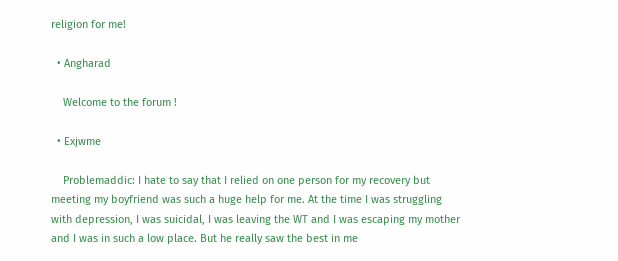religion for me!

  • Angharad

    Welcome to the forum !

  • Exjwme

    Problemaddic: I hate to say that I relied on one person for my recovery but meeting my boyfriend was such a huge help for me. At the time I was struggling with depression, I was suicidal, I was leaving the WT and I was escaping my mother and I was in such a low place. But he really saw the best in me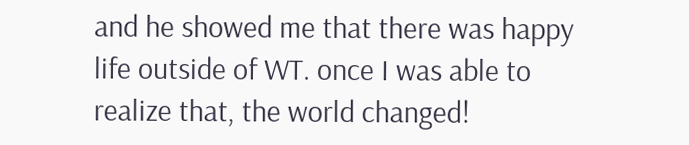and he showed me that there was happy life outside of WT. once I was able to realize that, the world changed!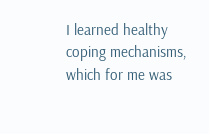I learned healthy coping mechanisms, which for me was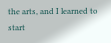the arts, and I learned to start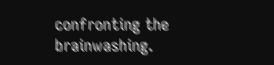confronting the brainwashing.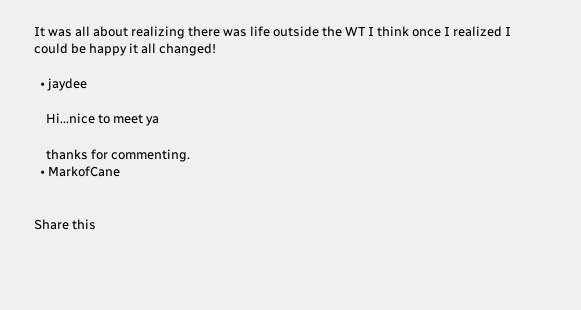It was all about realizing there was life outside the WT I think once I realized I could be happy it all changed!

  • jaydee

    Hi...nice to meet ya

    thanks for commenting.
  • MarkofCane


Share this